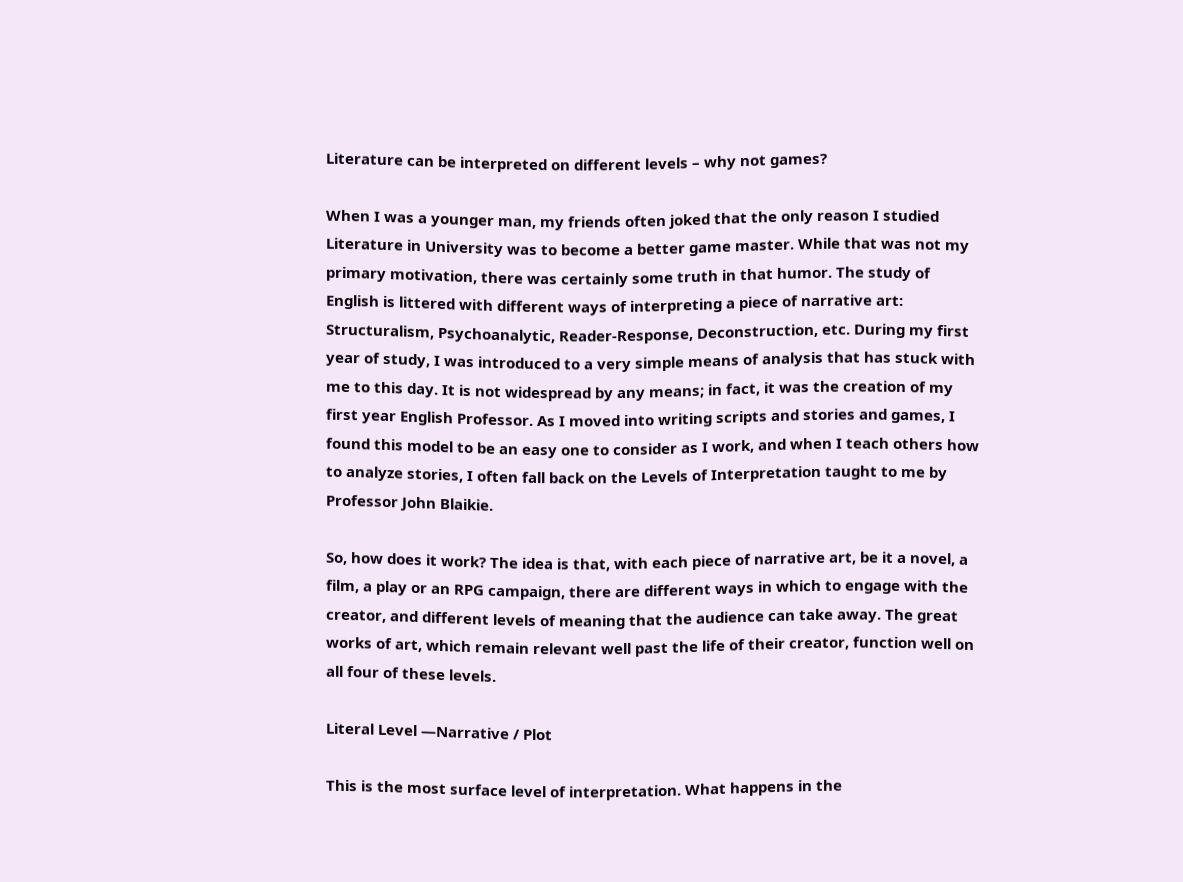Literature can be interpreted on different levels – why not games?

When I was a younger man, my friends often joked that the only reason I studied Literature in University was to become a better game master. While that was not my primary motivation, there was certainly some truth in that humor. The study of English is littered with different ways of interpreting a piece of narrative art: Structuralism, Psychoanalytic, Reader-Response, Deconstruction, etc. During my first year of study, I was introduced to a very simple means of analysis that has stuck with me to this day. It is not widespread by any means; in fact, it was the creation of my first year English Professor. As I moved into writing scripts and stories and games, I found this model to be an easy one to consider as I work, and when I teach others how to analyze stories, I often fall back on the Levels of Interpretation taught to me by Professor John Blaikie.

So, how does it work? The idea is that, with each piece of narrative art, be it a novel, a film, a play or an RPG campaign, there are different ways in which to engage with the creator, and different levels of meaning that the audience can take away. The great works of art, which remain relevant well past the life of their creator, function well on all four of these levels.

Literal Level —Narrative / Plot

This is the most surface level of interpretation. What happens in the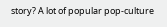story? A lot of popular pop-culture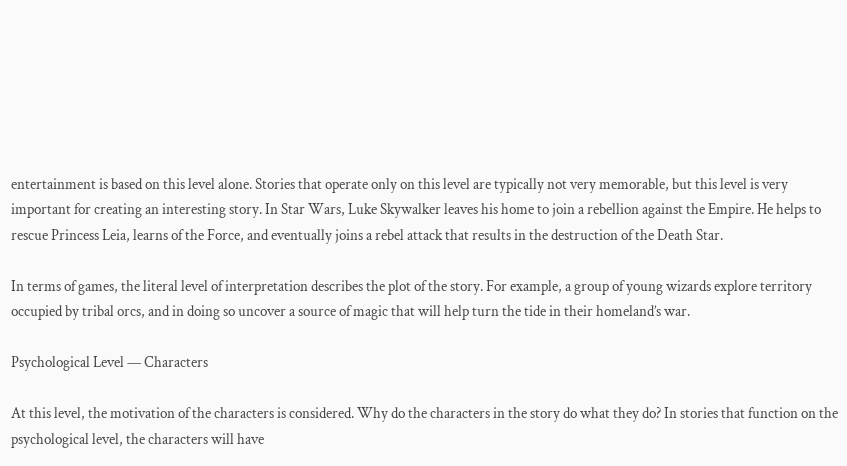entertainment is based on this level alone. Stories that operate only on this level are typically not very memorable, but this level is very important for creating an interesting story. In Star Wars, Luke Skywalker leaves his home to join a rebellion against the Empire. He helps to rescue Princess Leia, learns of the Force, and eventually joins a rebel attack that results in the destruction of the Death Star.

In terms of games, the literal level of interpretation describes the plot of the story. For example, a group of young wizards explore territory occupied by tribal orcs, and in doing so uncover a source of magic that will help turn the tide in their homeland’s war.

Psychological Level — Characters

At this level, the motivation of the characters is considered. Why do the characters in the story do what they do? In stories that function on the psychological level, the characters will have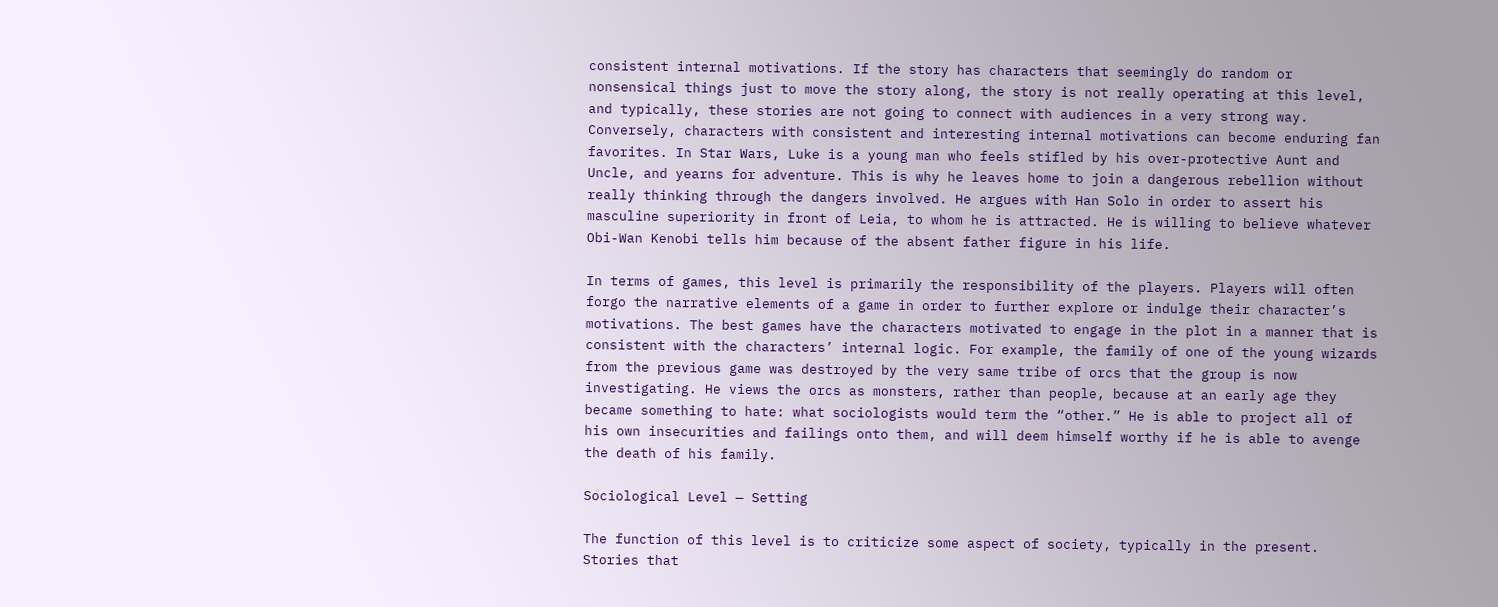consistent internal motivations. If the story has characters that seemingly do random or nonsensical things just to move the story along, the story is not really operating at this level, and typically, these stories are not going to connect with audiences in a very strong way. Conversely, characters with consistent and interesting internal motivations can become enduring fan favorites. In Star Wars, Luke is a young man who feels stifled by his over-protective Aunt and Uncle, and yearns for adventure. This is why he leaves home to join a dangerous rebellion without really thinking through the dangers involved. He argues with Han Solo in order to assert his masculine superiority in front of Leia, to whom he is attracted. He is willing to believe whatever Obi-Wan Kenobi tells him because of the absent father figure in his life.

In terms of games, this level is primarily the responsibility of the players. Players will often forgo the narrative elements of a game in order to further explore or indulge their character’s motivations. The best games have the characters motivated to engage in the plot in a manner that is consistent with the characters’ internal logic. For example, the family of one of the young wizards from the previous game was destroyed by the very same tribe of orcs that the group is now investigating. He views the orcs as monsters, rather than people, because at an early age they became something to hate: what sociologists would term the “other.” He is able to project all of his own insecurities and failings onto them, and will deem himself worthy if he is able to avenge the death of his family.

Sociological Level — Setting

The function of this level is to criticize some aspect of society, typically in the present. Stories that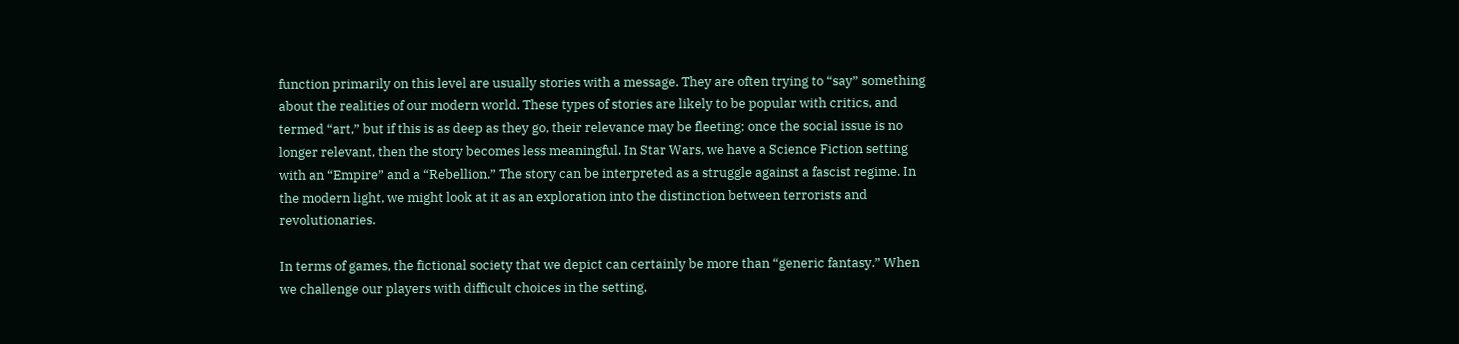function primarily on this level are usually stories with a message. They are often trying to “say” something about the realities of our modern world. These types of stories are likely to be popular with critics, and termed “art,” but if this is as deep as they go, their relevance may be fleeting; once the social issue is no longer relevant, then the story becomes less meaningful. In Star Wars, we have a Science Fiction setting with an “Empire” and a “Rebellion.” The story can be interpreted as a struggle against a fascist regime. In the modern light, we might look at it as an exploration into the distinction between terrorists and revolutionaries.

In terms of games, the fictional society that we depict can certainly be more than “generic fantasy.” When we challenge our players with difficult choices in the setting,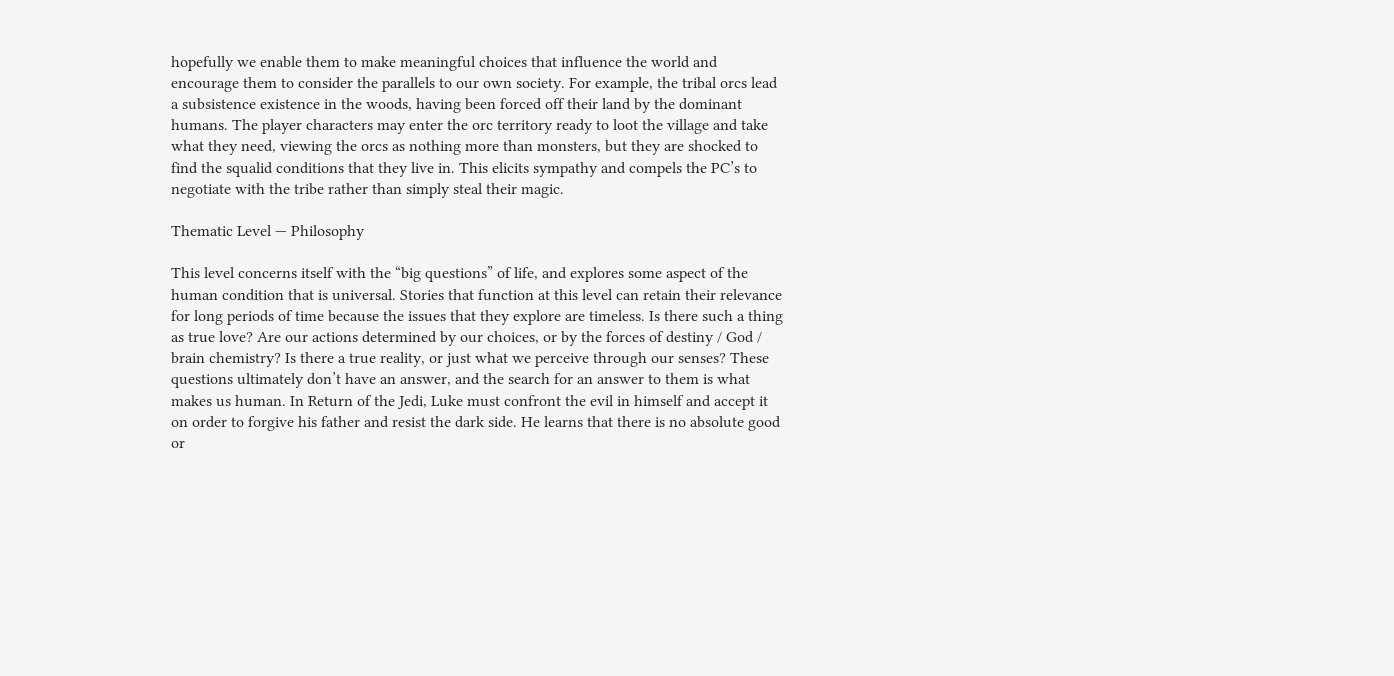hopefully we enable them to make meaningful choices that influence the world and encourage them to consider the parallels to our own society. For example, the tribal orcs lead a subsistence existence in the woods, having been forced off their land by the dominant humans. The player characters may enter the orc territory ready to loot the village and take what they need, viewing the orcs as nothing more than monsters, but they are shocked to find the squalid conditions that they live in. This elicits sympathy and compels the PC’s to negotiate with the tribe rather than simply steal their magic.

Thematic Level — Philosophy

This level concerns itself with the “big questions” of life, and explores some aspect of the human condition that is universal. Stories that function at this level can retain their relevance for long periods of time because the issues that they explore are timeless. Is there such a thing as true love? Are our actions determined by our choices, or by the forces of destiny / God / brain chemistry? Is there a true reality, or just what we perceive through our senses? These questions ultimately don’t have an answer, and the search for an answer to them is what makes us human. In Return of the Jedi, Luke must confront the evil in himself and accept it on order to forgive his father and resist the dark side. He learns that there is no absolute good or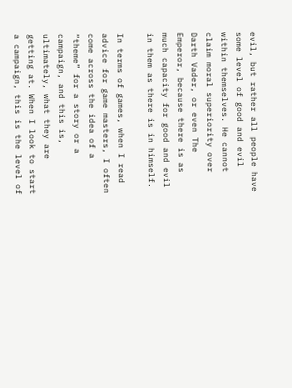evil, but rather all people have some level of good and evil within themselves. He cannot claim moral superiority over Darth Vader, or even The Emperor, because there is as much capacity for good and evil in them as there is in himself.

In terms of games, when I read advice for game masters, I often come across the idea of a “theme” for a story or a campaign, and this is, ultimately, what they are getting at. When I look to start a campaign, this is the level of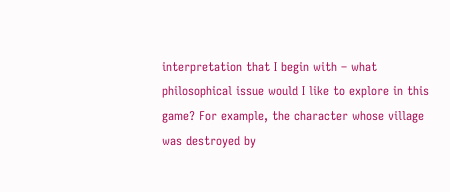interpretation that I begin with – what philosophical issue would I like to explore in this game? For example, the character whose village was destroyed by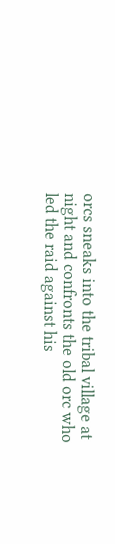orcs sneaks into the tribal village at night and confronts the old orc who led the raid against his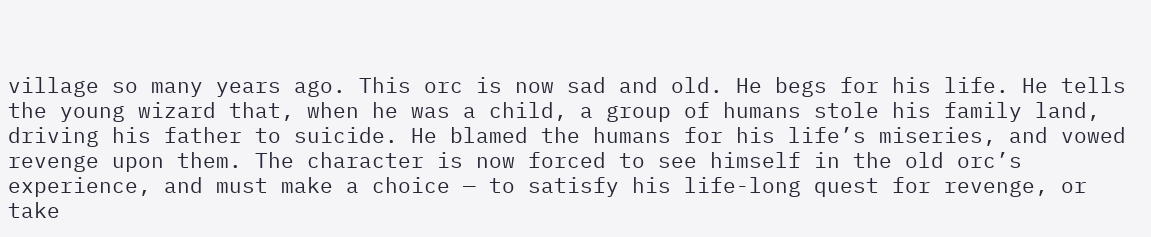village so many years ago. This orc is now sad and old. He begs for his life. He tells the young wizard that, when he was a child, a group of humans stole his family land, driving his father to suicide. He blamed the humans for his life’s miseries, and vowed revenge upon them. The character is now forced to see himself in the old orc’s experience, and must make a choice — to satisfy his life-long quest for revenge, or take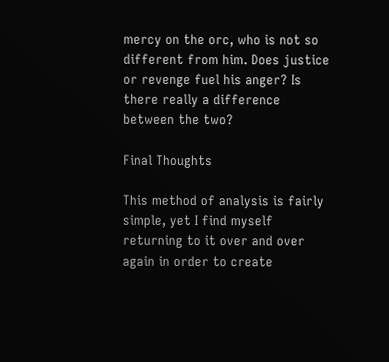mercy on the orc, who is not so different from him. Does justice or revenge fuel his anger? Is there really a difference between the two?

Final Thoughts

This method of analysis is fairly simple, yet I find myself returning to it over and over again in order to create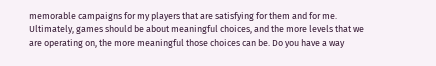memorable campaigns for my players that are satisfying for them and for me. Ultimately, games should be about meaningful choices, and the more levels that we are operating on, the more meaningful those choices can be. Do you have a way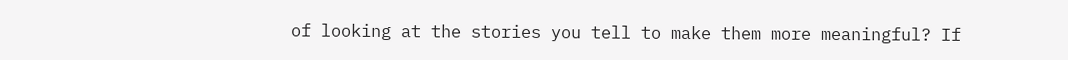of looking at the stories you tell to make them more meaningful? If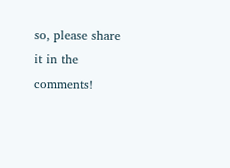so, please share it in the comments!